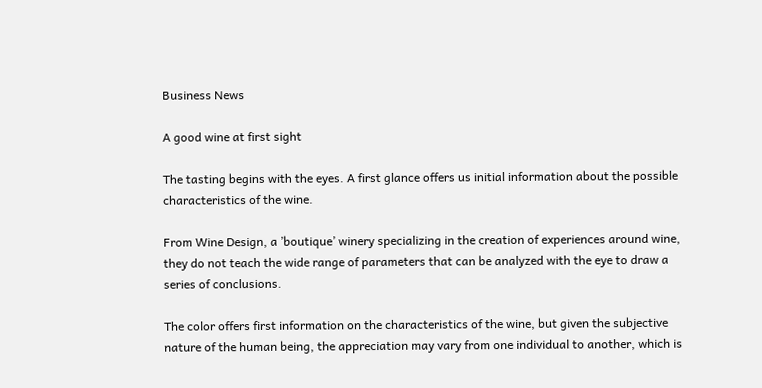Business News

A good wine at first sight

The tasting begins with the eyes. A first glance offers us initial information about the possible characteristics of the wine.

From Wine Design, a ’boutique’ winery specializing in the creation of experiences around wine, they do not teach the wide range of parameters that can be analyzed with the eye to draw a series of conclusions.

The color offers first information on the characteristics of the wine, but given the subjective nature of the human being, the appreciation may vary from one individual to another, which is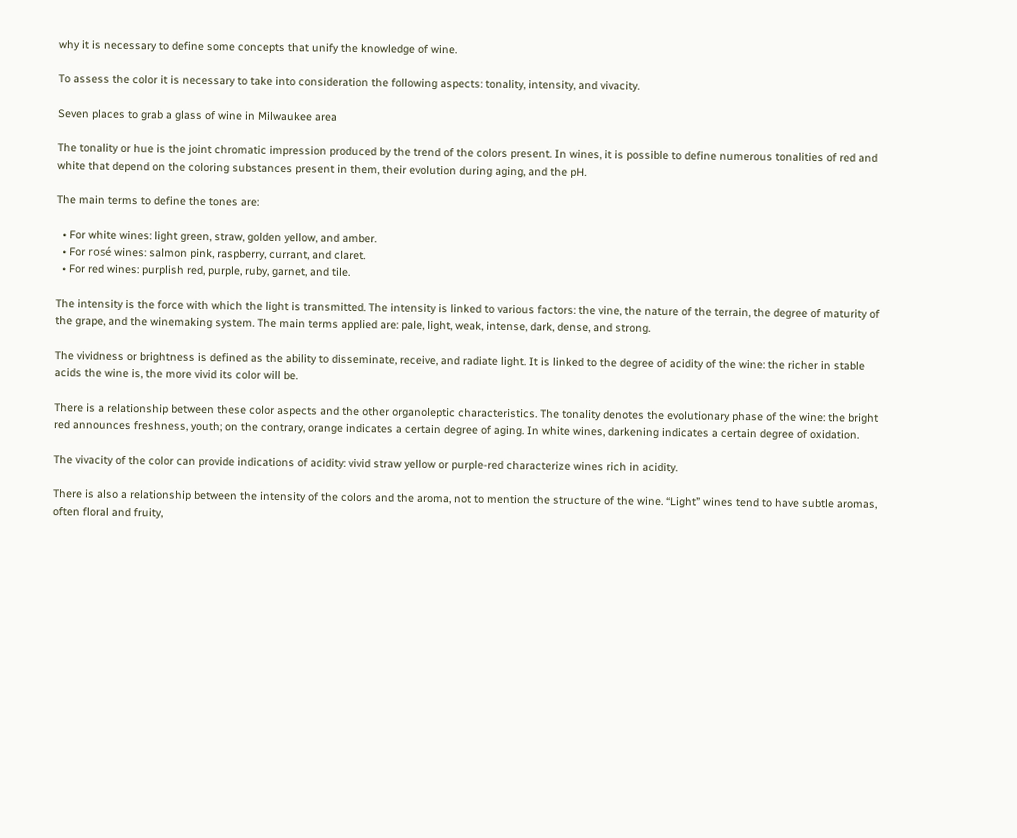why it is necessary to define some concepts that unify the knowledge of wine.

To assess the color it is necessary to take into consideration the following aspects: tonality, intensity, and vivacity.

Seven places to grab a glass of wine in Milwaukee area

The tonality or hue is the joint chromatic impression produced by the trend of the colors present. In wines, it is possible to define numerous tonalities of red and white that depend on the coloring substances present in them, their evolution during aging, and the pH.

The main terms to define the tones are:

  • For white wines: light green, straw, golden yellow, and amber.
  • For rosé wines: salmon pink, raspberry, currant, and claret.
  • For red wines: purplish red, purple, ruby, garnet, and tile.

The intensity is the force with which the light is transmitted. The intensity is linked to various factors: the vine, the nature of the terrain, the degree of maturity of the grape, and the winemaking system. The main terms applied are: pale, light, weak, intense, dark, dense, and strong.

The vividness or brightness is defined as the ability to disseminate, receive, and radiate light. It is linked to the degree of acidity of the wine: the richer in stable acids the wine is, the more vivid its color will be.

There is a relationship between these color aspects and the other organoleptic characteristics. The tonality denotes the evolutionary phase of the wine: the bright red announces freshness, youth; on the contrary, orange indicates a certain degree of aging. In white wines, darkening indicates a certain degree of oxidation.

The vivacity of the color can provide indications of acidity: vivid straw yellow or purple-red characterize wines rich in acidity.

There is also a relationship between the intensity of the colors and the aroma, not to mention the structure of the wine. “Light” wines tend to have subtle aromas, often floral and fruity,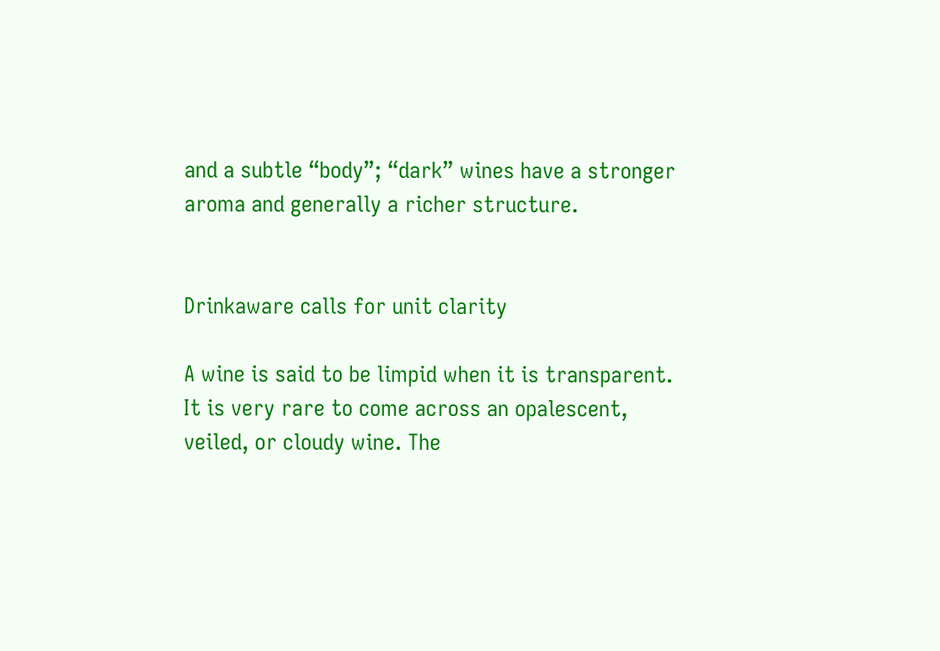and a subtle “body”; “dark” wines have a stronger aroma and generally a richer structure.


Drinkaware calls for unit clarity

A wine is said to be limpid when it is transparent. It is very rare to come across an opalescent, veiled, or cloudy wine. The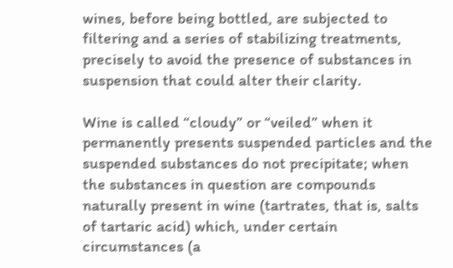wines, before being bottled, are subjected to filtering and a series of stabilizing treatments, precisely to avoid the presence of substances in suspension that could alter their clarity.

Wine is called “cloudy” or “veiled” when it permanently presents suspended particles and the suspended substances do not precipitate; when the substances in question are compounds naturally present in wine (tartrates, that is, salts of tartaric acid) which, under certain circumstances (a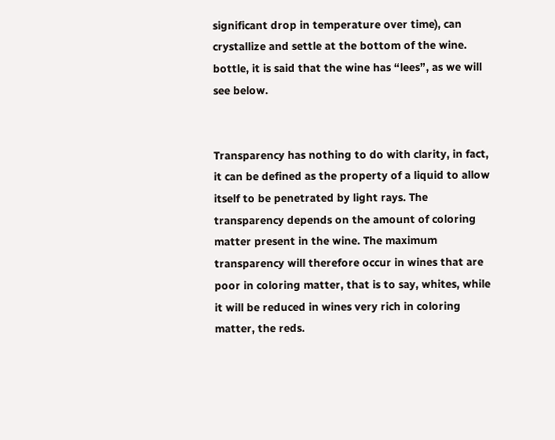significant drop in temperature over time), can crystallize and settle at the bottom of the wine. bottle, it is said that the wine has “lees”, as we will see below.


Transparency has nothing to do with clarity, in fact, it can be defined as the property of a liquid to allow itself to be penetrated by light rays. The transparency depends on the amount of coloring matter present in the wine. The maximum transparency will therefore occur in wines that are poor in coloring matter, that is to say, whites, while it will be reduced in wines very rich in coloring matter, the reds.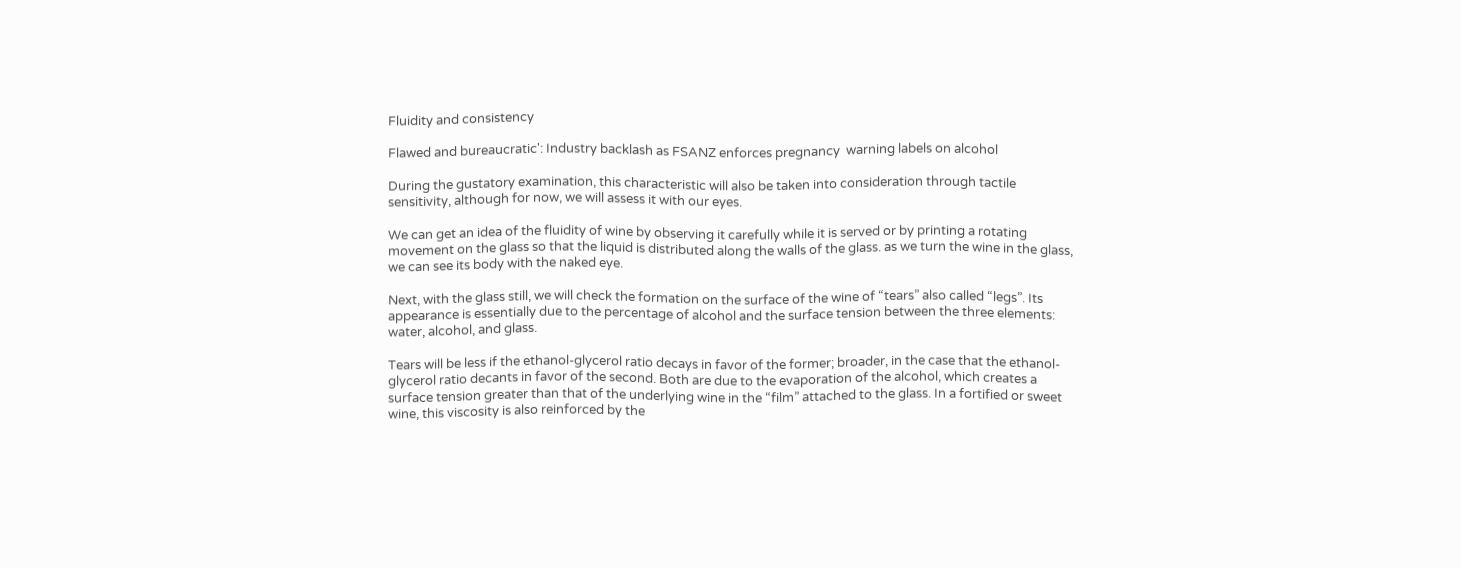Fluidity and consistency

Flawed and bureaucratic': Industry backlash as FSANZ enforces pregnancy  warning labels on alcohol

During the gustatory examination, this characteristic will also be taken into consideration through tactile sensitivity, although for now, we will assess it with our eyes.

We can get an idea of the fluidity of wine by observing it carefully while it is served or by printing a rotating movement on the glass so that the liquid is distributed along the walls of the glass. as we turn the wine in the glass, we can see its body with the naked eye.

Next, with the glass still, we will check the formation on the surface of the wine of “tears” also called “legs”. Its appearance is essentially due to the percentage of alcohol and the surface tension between the three elements: water, alcohol, and glass.

Tears will be less if the ethanol-glycerol ratio decays in favor of the former; broader, in the case that the ethanol-glycerol ratio decants in favor of the second. Both are due to the evaporation of the alcohol, which creates a surface tension greater than that of the underlying wine in the “film” attached to the glass. In a fortified or sweet wine, this viscosity is also reinforced by the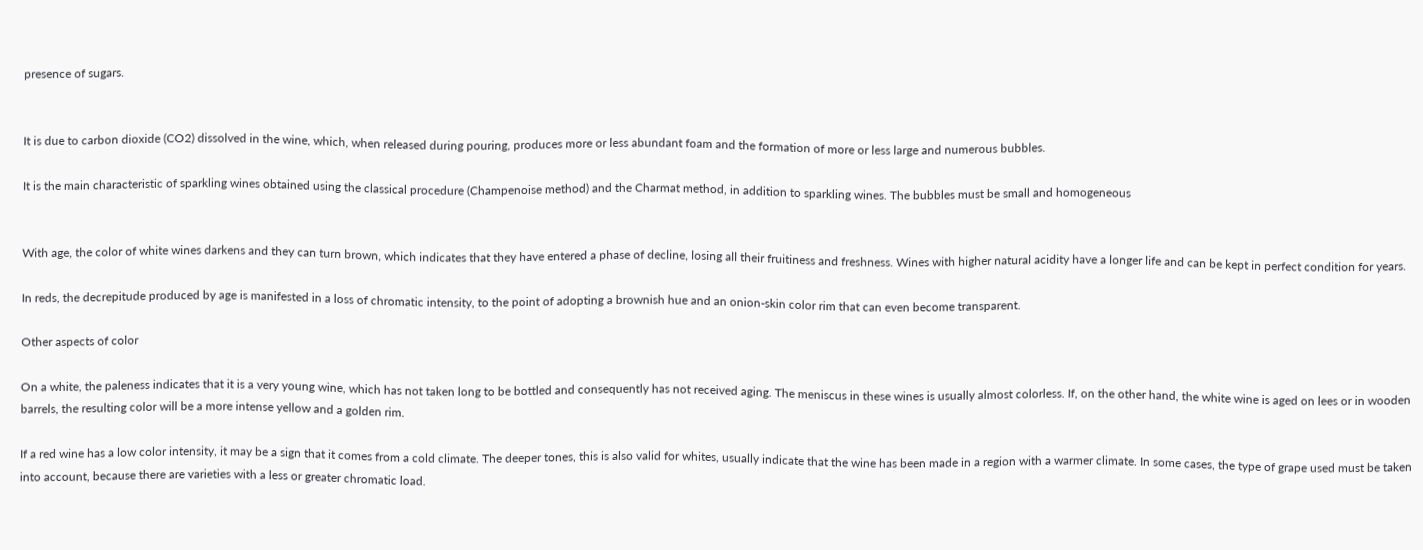presence of sugars.


It is due to carbon dioxide (CO2) dissolved in the wine, which, when released during pouring, produces more or less abundant foam and the formation of more or less large and numerous bubbles.

It is the main characteristic of sparkling wines obtained using the classical procedure (Champenoise method) and the Charmat method, in addition to sparkling wines. The bubbles must be small and homogeneous


With age, the color of white wines darkens and they can turn brown, which indicates that they have entered a phase of decline, losing all their fruitiness and freshness. Wines with higher natural acidity have a longer life and can be kept in perfect condition for years.

In reds, the decrepitude produced by age is manifested in a loss of chromatic intensity, to the point of adopting a brownish hue and an onion-skin color rim that can even become transparent.

Other aspects of color

On a white, the paleness indicates that it is a very young wine, which has not taken long to be bottled and consequently has not received aging. The meniscus in these wines is usually almost colorless. If, on the other hand, the white wine is aged on lees or in wooden barrels, the resulting color will be a more intense yellow and a golden rim.

If a red wine has a low color intensity, it may be a sign that it comes from a cold climate. The deeper tones, this is also valid for whites, usually indicate that the wine has been made in a region with a warmer climate. In some cases, the type of grape used must be taken into account, because there are varieties with a less or greater chromatic load.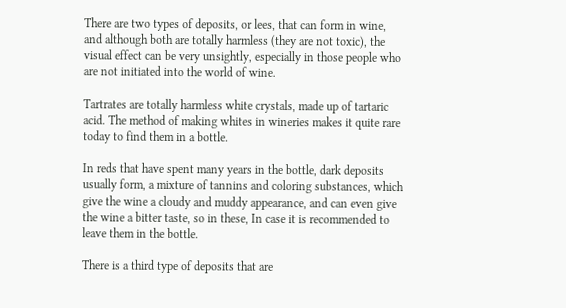There are two types of deposits, or lees, that can form in wine, and although both are totally harmless (they are not toxic), the visual effect can be very unsightly, especially in those people who are not initiated into the world of wine.

Tartrates are totally harmless white crystals, made up of tartaric acid. The method of making whites in wineries makes it quite rare today to find them in a bottle.

In reds that have spent many years in the bottle, dark deposits usually form, a mixture of tannins and coloring substances, which give the wine a cloudy and muddy appearance, and can even give the wine a bitter taste, so in these, In case it is recommended to leave them in the bottle.

There is a third type of deposits that are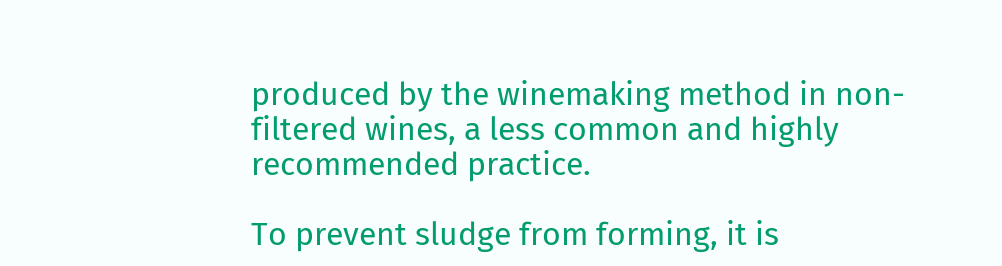produced by the winemaking method in non-filtered wines, a less common and highly recommended practice.

To prevent sludge from forming, it is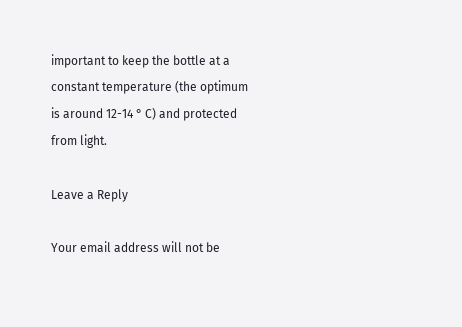important to keep the bottle at a constant temperature (the optimum is around 12-14 ° C) and protected from light.

Leave a Reply

Your email address will not be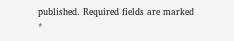published. Required fields are marked *